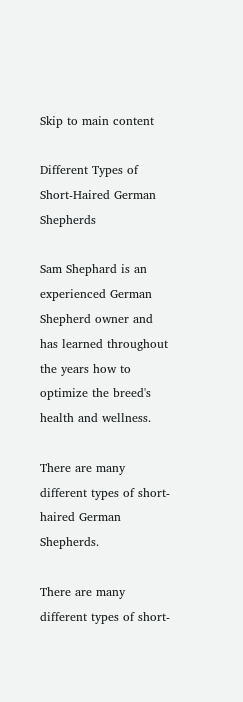Skip to main content

Different Types of Short-Haired German Shepherds

Sam Shephard is an experienced German Shepherd owner and has learned throughout the years how to optimize the breed's health and wellness.

There are many different types of short-haired German Shepherds.

There are many different types of short-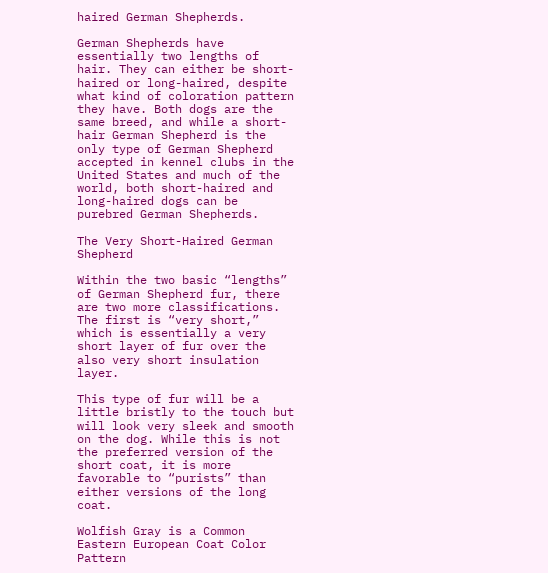haired German Shepherds.

German Shepherds have essentially two lengths of hair. They can either be short-haired or long-haired, despite what kind of coloration pattern they have. Both dogs are the same breed, and while a short-hair German Shepherd is the only type of German Shepherd accepted in kennel clubs in the United States and much of the world, both short-haired and long-haired dogs can be purebred German Shepherds.

The Very Short-Haired German Shepherd

Within the two basic “lengths” of German Shepherd fur, there are two more classifications. The first is “very short,” which is essentially a very short layer of fur over the also very short insulation layer.

This type of fur will be a little bristly to the touch but will look very sleek and smooth on the dog. While this is not the preferred version of the short coat, it is more favorable to “purists” than either versions of the long coat.

Wolfish Gray is a Common Eastern European Coat Color Pattern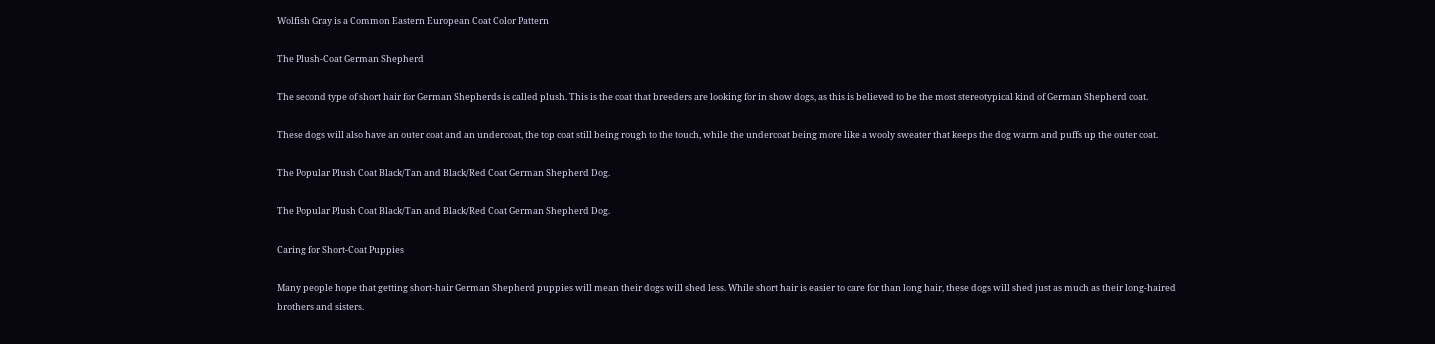Wolfish Gray is a Common Eastern European Coat Color Pattern

The Plush-Coat German Shepherd

The second type of short hair for German Shepherds is called plush. This is the coat that breeders are looking for in show dogs, as this is believed to be the most stereotypical kind of German Shepherd coat.

These dogs will also have an outer coat and an undercoat, the top coat still being rough to the touch, while the undercoat being more like a wooly sweater that keeps the dog warm and puffs up the outer coat.

The Popular Plush Coat Black/Tan and Black/Red Coat German Shepherd Dog.

The Popular Plush Coat Black/Tan and Black/Red Coat German Shepherd Dog.

Caring for Short-Coat Puppies

Many people hope that getting short-hair German Shepherd puppies will mean their dogs will shed less. While short hair is easier to care for than long hair, these dogs will shed just as much as their long-haired brothers and sisters.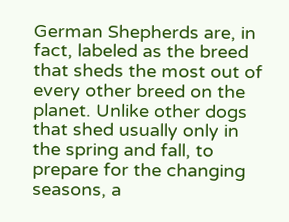German Shepherds are, in fact, labeled as the breed that sheds the most out of every other breed on the planet. Unlike other dogs that shed usually only in the spring and fall, to prepare for the changing seasons, a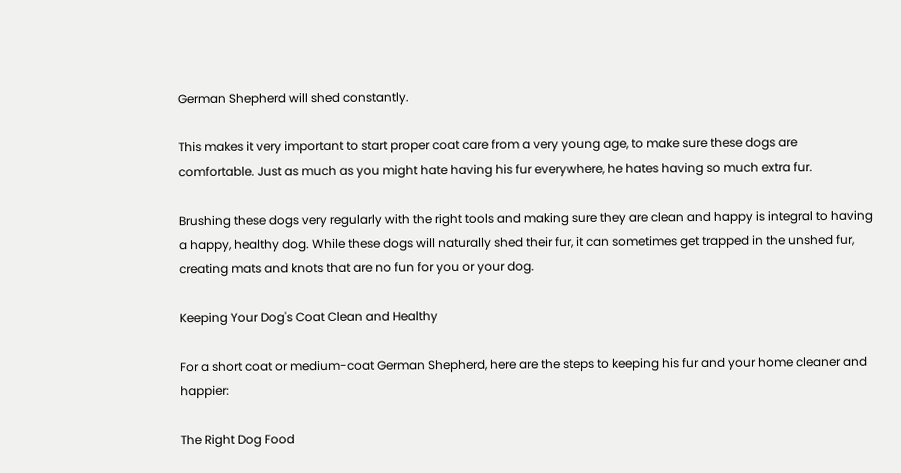German Shepherd will shed constantly.

This makes it very important to start proper coat care from a very young age, to make sure these dogs are comfortable. Just as much as you might hate having his fur everywhere, he hates having so much extra fur.

Brushing these dogs very regularly with the right tools and making sure they are clean and happy is integral to having a happy, healthy dog. While these dogs will naturally shed their fur, it can sometimes get trapped in the unshed fur, creating mats and knots that are no fun for you or your dog.

Keeping Your Dog's Coat Clean and Healthy

For a short coat or medium-coat German Shepherd, here are the steps to keeping his fur and your home cleaner and happier:

The Right Dog Food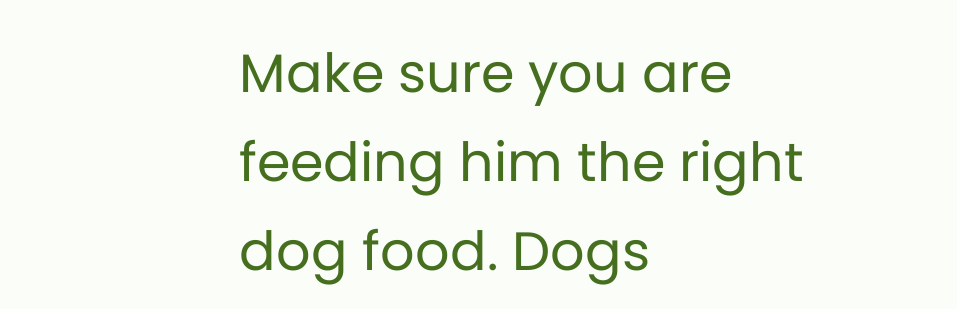Make sure you are feeding him the right dog food. Dogs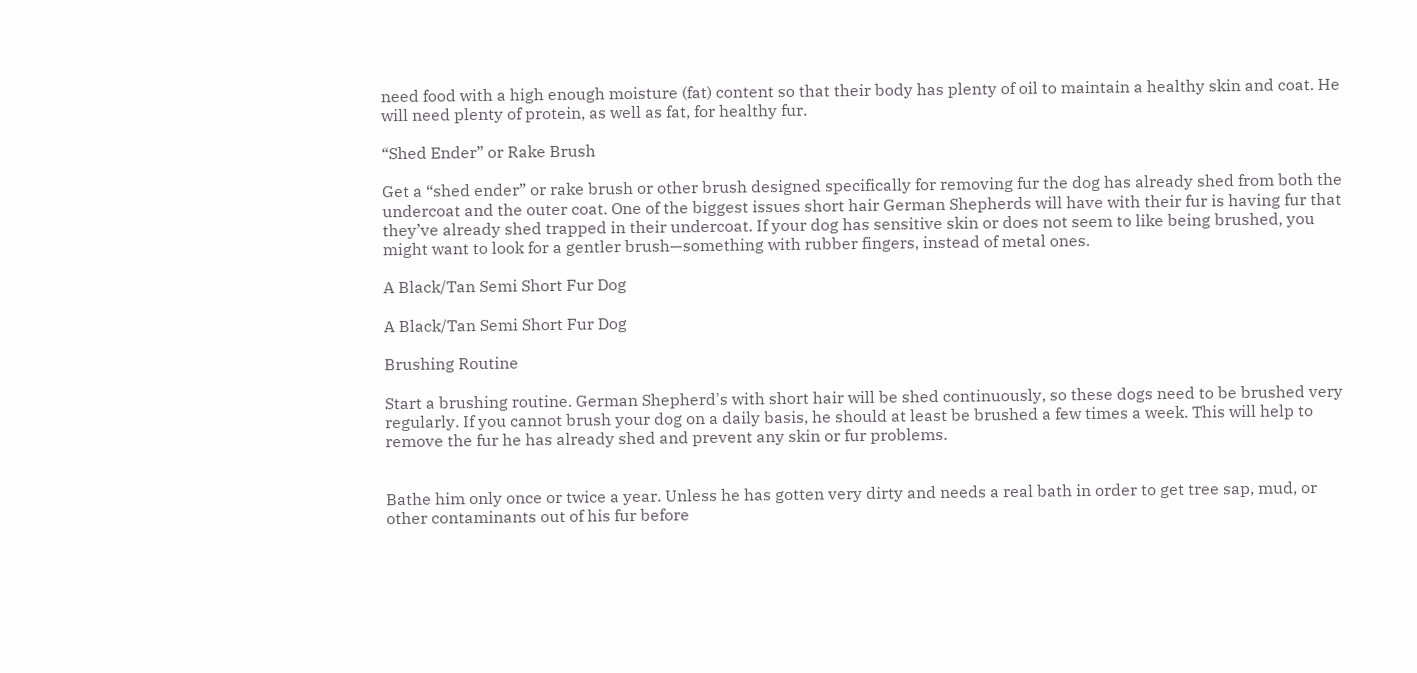need food with a high enough moisture (fat) content so that their body has plenty of oil to maintain a healthy skin and coat. He will need plenty of protein, as well as fat, for healthy fur.

“Shed Ender” or Rake Brush

Get a “shed ender” or rake brush or other brush designed specifically for removing fur the dog has already shed from both the undercoat and the outer coat. One of the biggest issues short hair German Shepherds will have with their fur is having fur that they’ve already shed trapped in their undercoat. If your dog has sensitive skin or does not seem to like being brushed, you might want to look for a gentler brush—something with rubber fingers, instead of metal ones.

A Black/Tan Semi Short Fur Dog

A Black/Tan Semi Short Fur Dog

Brushing Routine

Start a brushing routine. German Shepherd's with short hair will be shed continuously, so these dogs need to be brushed very regularly. If you cannot brush your dog on a daily basis, he should at least be brushed a few times a week. This will help to remove the fur he has already shed and prevent any skin or fur problems.


Bathe him only once or twice a year. Unless he has gotten very dirty and needs a real bath in order to get tree sap, mud, or other contaminants out of his fur before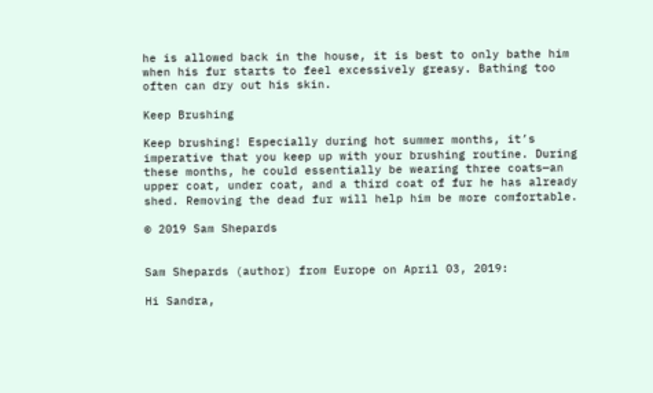he is allowed back in the house, it is best to only bathe him when his fur starts to feel excessively greasy. Bathing too often can dry out his skin.

Keep Brushing

Keep brushing! Especially during hot summer months, it’s imperative that you keep up with your brushing routine. During these months, he could essentially be wearing three coats—an upper coat, under coat, and a third coat of fur he has already shed. Removing the dead fur will help him be more comfortable.

© 2019 Sam Shepards


Sam Shepards (author) from Europe on April 03, 2019:

Hi Sandra,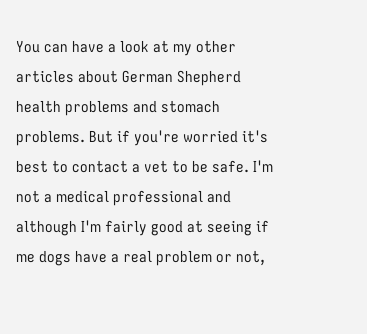You can have a look at my other articles about German Shepherd health problems and stomach problems. But if you're worried it's best to contact a vet to be safe. I'm not a medical professional and although I'm fairly good at seeing if me dogs have a real problem or not,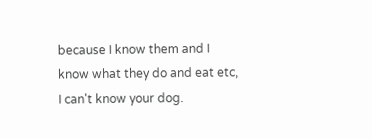because I know them and I know what they do and eat etc, I can't know your dog.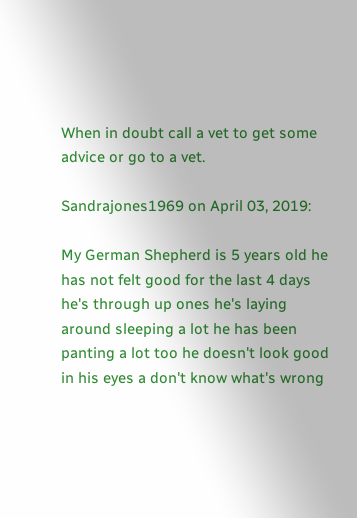When in doubt call a vet to get some advice or go to a vet.

Sandrajones1969 on April 03, 2019:

My German Shepherd is 5 years old he has not felt good for the last 4 days he's through up ones he's laying around sleeping a lot he has been panting a lot too he doesn't look good in his eyes a don't know what's wrong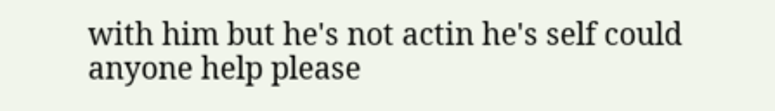with him but he's not actin he's self could anyone help please